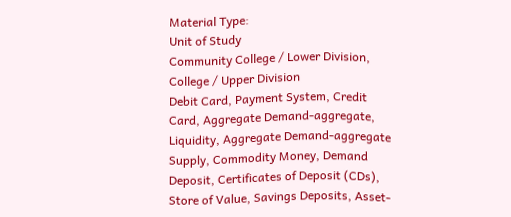Material Type:
Unit of Study
Community College / Lower Division, College / Upper Division
Debit Card, Payment System, Credit Card, Aggregate Demand-aggregate, Liquidity, Aggregate Demand-aggregate Supply, Commodity Money, Demand Deposit, Certificates of Deposit (CDs), Store of Value, Savings Deposits, Asset-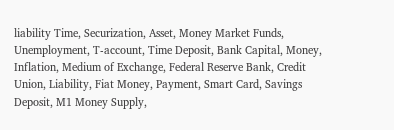liability Time, Securization, Asset, Money Market Funds, Unemployment, T-account, Time Deposit, Bank Capital, Money, Inflation, Medium of Exchange, Federal Reserve Bank, Credit Union, Liability, Fiat Money, Payment, Smart Card, Savings Deposit, M1 Money Supply,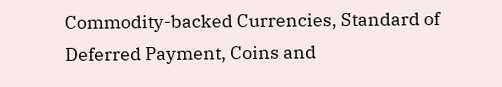Commodity-backed Currencies, Standard of Deferred Payment, Coins and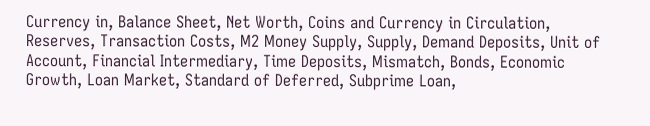Currency in, Balance Sheet, Net Worth, Coins and Currency in Circulation, Reserves, Transaction Costs, M2 Money Supply, Supply, Demand Deposits, Unit of Account, Financial Intermediary, Time Deposits, Mismatch, Bonds, Economic Growth, Loan Market, Standard of Deferred, Subprime Loan,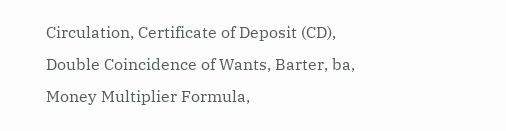Circulation, Certificate of Deposit (CD), Double Coincidence of Wants, Barter, ba, Money Multiplier Formula,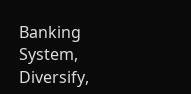Banking System, Diversify,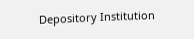Depository Institution